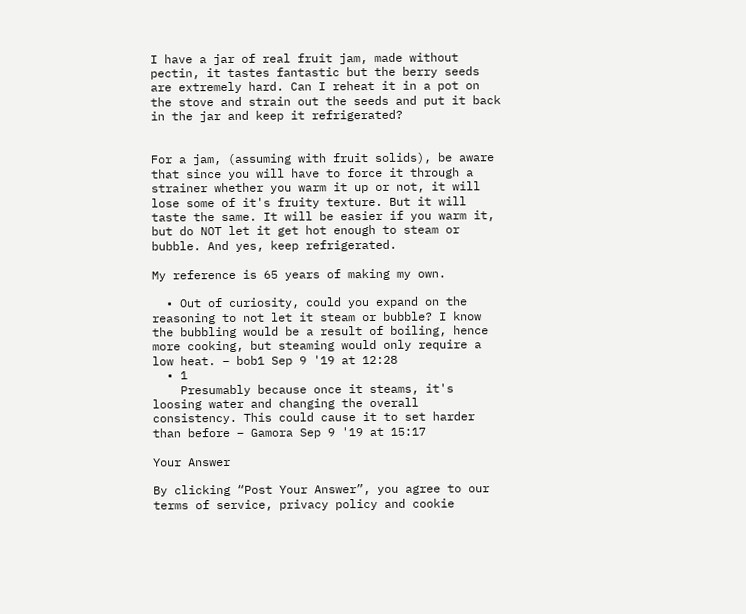I have a jar of real fruit jam, made without pectin, it tastes fantastic but the berry seeds are extremely hard. Can I reheat it in a pot on the stove and strain out the seeds and put it back in the jar and keep it refrigerated?


For a jam, (assuming with fruit solids), be aware that since you will have to force it through a strainer whether you warm it up or not, it will lose some of it's fruity texture. But it will taste the same. It will be easier if you warm it, but do NOT let it get hot enough to steam or bubble. And yes, keep refrigerated.

My reference is 65 years of making my own.

  • Out of curiosity, could you expand on the reasoning to not let it steam or bubble? I know the bubbling would be a result of boiling, hence more cooking, but steaming would only require a low heat. – bob1 Sep 9 '19 at 12:28
  • 1
    Presumably because once it steams, it's loosing water and changing the overall consistency. This could cause it to set harder than before – Gamora Sep 9 '19 at 15:17

Your Answer

By clicking “Post Your Answer”, you agree to our terms of service, privacy policy and cookie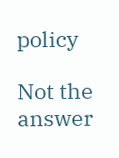policy

Not the answer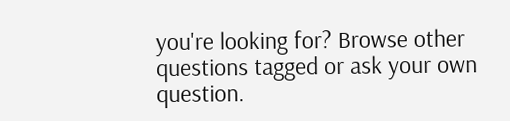you're looking for? Browse other questions tagged or ask your own question.